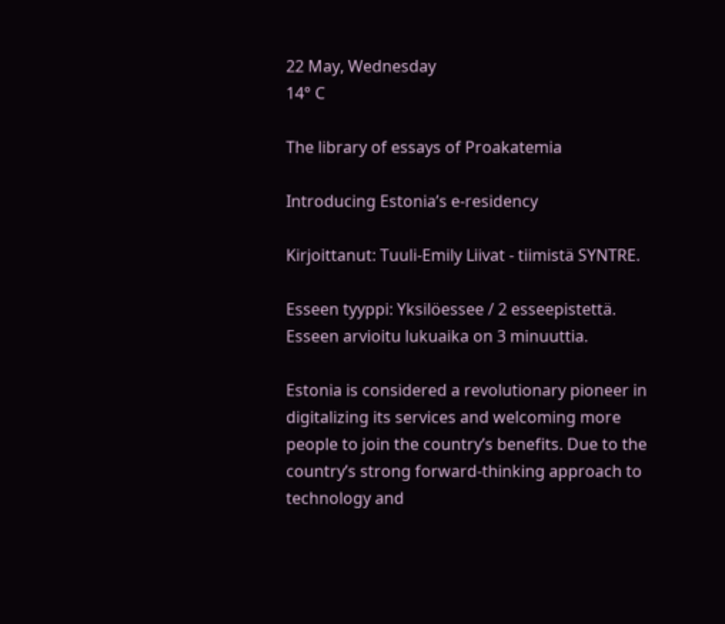22 May, Wednesday
14° C

The library of essays of Proakatemia

Introducing Estonia’s e-residency

Kirjoittanut: Tuuli-Emily Liivat - tiimistä SYNTRE.

Esseen tyyppi: Yksilöessee / 2 esseepistettä.
Esseen arvioitu lukuaika on 3 minuuttia.

Estonia is considered a revolutionary pioneer in digitalizing its services and welcoming more people to join the country’s benefits. Due to the country’s strong forward-thinking approach to technology and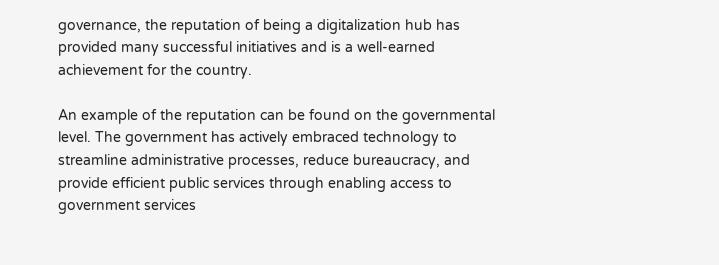governance, the reputation of being a digitalization hub has provided many successful initiatives and is a well-earned achievement for the country.

An example of the reputation can be found on the governmental level. The government has actively embraced technology to streamline administrative processes, reduce bureaucracy, and provide efficient public services through enabling access to government services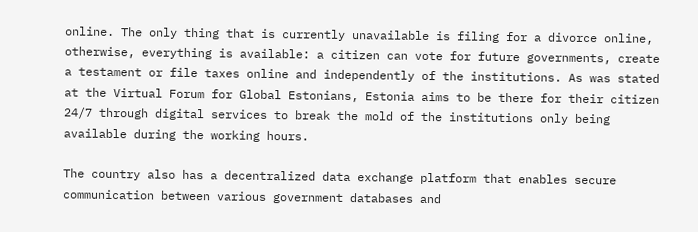online. The only thing that is currently unavailable is filing for a divorce online, otherwise, everything is available: a citizen can vote for future governments, create a testament or file taxes online and independently of the institutions. As was stated at the Virtual Forum for Global Estonians, Estonia aims to be there for their citizen 24/7 through digital services to break the mold of the institutions only being available during the working hours.

The country also has a decentralized data exchange platform that enables secure communication between various government databases and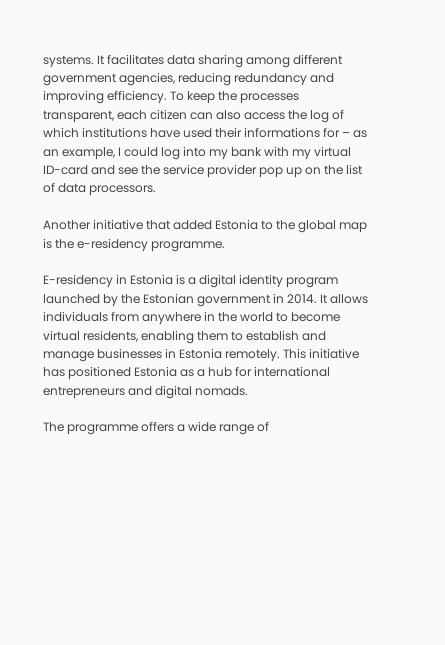systems. It facilitates data sharing among different government agencies, reducing redundancy and improving efficiency. To keep the processes transparent, each citizen can also access the log of which institutions have used their informations for – as an example, I could log into my bank with my virtual ID-card and see the service provider pop up on the list of data processors.

Another initiative that added Estonia to the global map is the e-residency programme.

E-residency in Estonia is a digital identity program launched by the Estonian government in 2014. It allows individuals from anywhere in the world to become virtual residents, enabling them to establish and manage businesses in Estonia remotely. This initiative has positioned Estonia as a hub for international entrepreneurs and digital nomads.

The programme offers a wide range of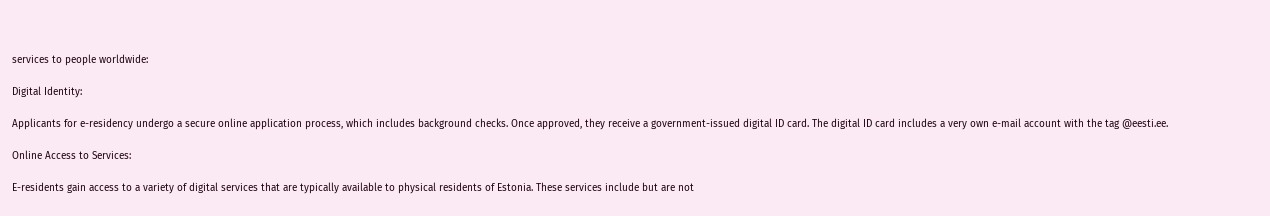services to people worldwide:

Digital Identity:

Applicants for e-residency undergo a secure online application process, which includes background checks. Once approved, they receive a government-issued digital ID card. The digital ID card includes a very own e-mail account with the tag @eesti.ee.

Online Access to Services:

E-residents gain access to a variety of digital services that are typically available to physical residents of Estonia. These services include but are not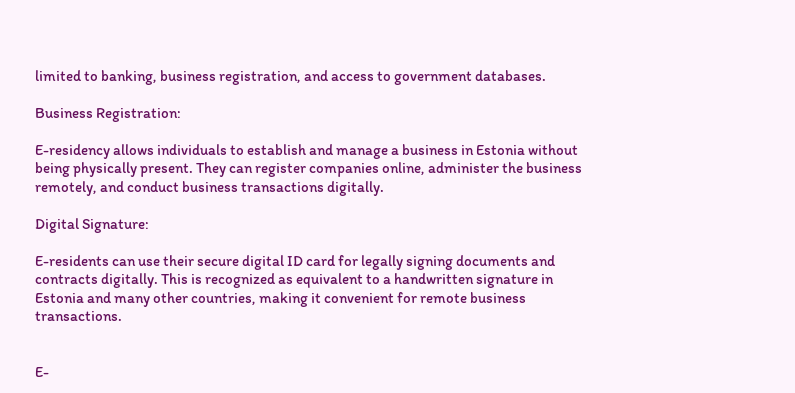limited to banking, business registration, and access to government databases.

Business Registration:

E-residency allows individuals to establish and manage a business in Estonia without being physically present. They can register companies online, administer the business remotely, and conduct business transactions digitally.

Digital Signature:

E-residents can use their secure digital ID card for legally signing documents and contracts digitally. This is recognized as equivalent to a handwritten signature in Estonia and many other countries, making it convenient for remote business transactions.


E-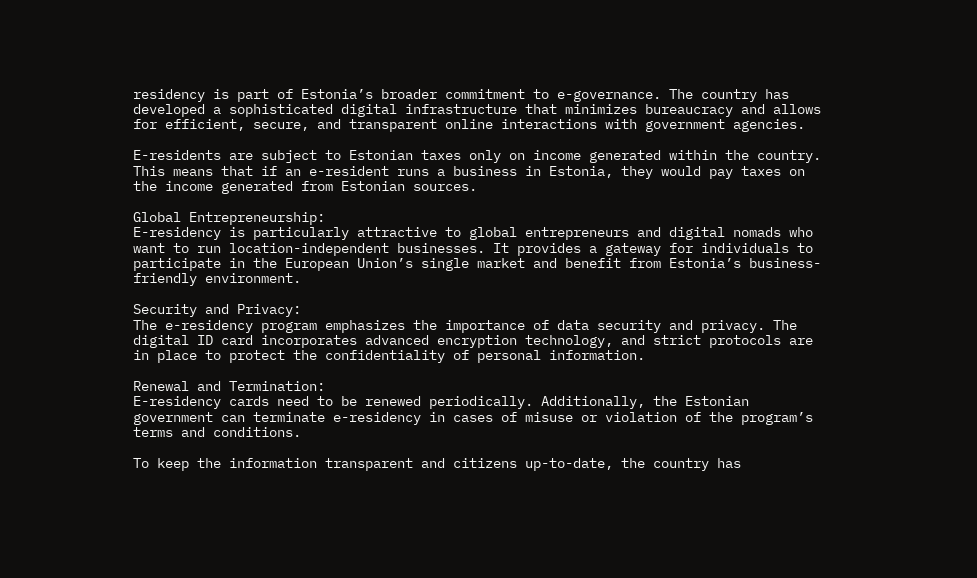residency is part of Estonia’s broader commitment to e-governance. The country has developed a sophisticated digital infrastructure that minimizes bureaucracy and allows for efficient, secure, and transparent online interactions with government agencies.

E-residents are subject to Estonian taxes only on income generated within the country. This means that if an e-resident runs a business in Estonia, they would pay taxes on the income generated from Estonian sources.

Global Entrepreneurship:
E-residency is particularly attractive to global entrepreneurs and digital nomads who want to run location-independent businesses. It provides a gateway for individuals to participate in the European Union’s single market and benefit from Estonia’s business-friendly environment.

Security and Privacy:
The e-residency program emphasizes the importance of data security and privacy. The digital ID card incorporates advanced encryption technology, and strict protocols are in place to protect the confidentiality of personal information.

Renewal and Termination:
E-residency cards need to be renewed periodically. Additionally, the Estonian government can terminate e-residency in cases of misuse or violation of the program’s terms and conditions.

To keep the information transparent and citizens up-to-date, the country has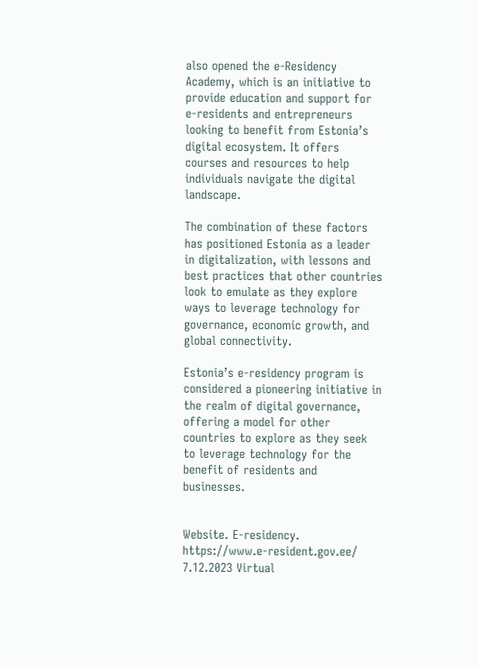also opened the e-Residency Academy, which is an initiative to provide education and support for e-residents and entrepreneurs looking to benefit from Estonia’s digital ecosystem. It offers courses and resources to help individuals navigate the digital landscape.

The combination of these factors has positioned Estonia as a leader in digitalization, with lessons and best practices that other countries look to emulate as they explore ways to leverage technology for governance, economic growth, and global connectivity.

Estonia’s e-residency program is considered a pioneering initiative in the realm of digital governance, offering a model for other countries to explore as they seek to leverage technology for the benefit of residents and businesses.


Website. E-residency. https://www.e-resident.gov.ee/
7.12.2023 Virtual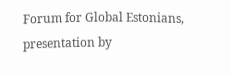Forum for Global Estonians, presentation by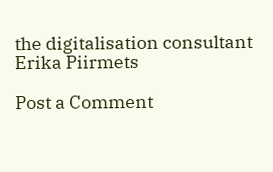the digitalisation consultant Erika Piirmets

Post a Comment